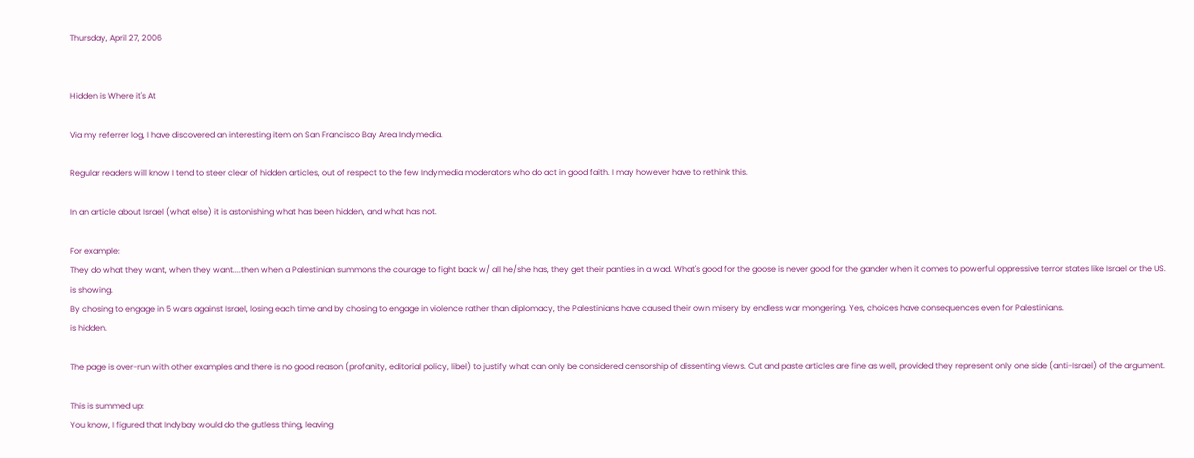Thursday, April 27, 2006


Hidden is Where it's At

Via my referrer log, I have discovered an interesting item on San Francisco Bay Area Indymedia.

Regular readers will know I tend to steer clear of hidden articles, out of respect to the few Indymedia moderators who do act in good faith. I may however have to rethink this.

In an article about Israel (what else) it is astonishing what has been hidden, and what has not.

For example:
They do what they want, when they want....then when a Palestinian summons the courage to fight back w/ all he/she has, they get their panties in a wad. What's good for the goose is never good for the gander when it comes to powerful oppressive terror states like Israel or the US.
is showing.
By chosing to engage in 5 wars against Israel, losing each time and by chosing to engage in violence rather than diplomacy, the Palestinians have caused their own misery by endless war mongering. Yes, choices have consequences even for Palestinians.
is hidden.

The page is over-run with other examples and there is no good reason (profanity, editorial policy, libel) to justify what can only be considered censorship of dissenting views. Cut and paste articles are fine as well, provided they represent only one side (anti-Israel) of the argument.

This is summed up:
You know, I figured that Indybay would do the gutless thing, leaving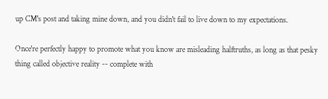up CM's post and taking mine down, and you didn't fail to live down to my expectations.

Once're perfectly happy to promote what you know are misleading halftruths, as long as that pesky thing called objective reality -- complete with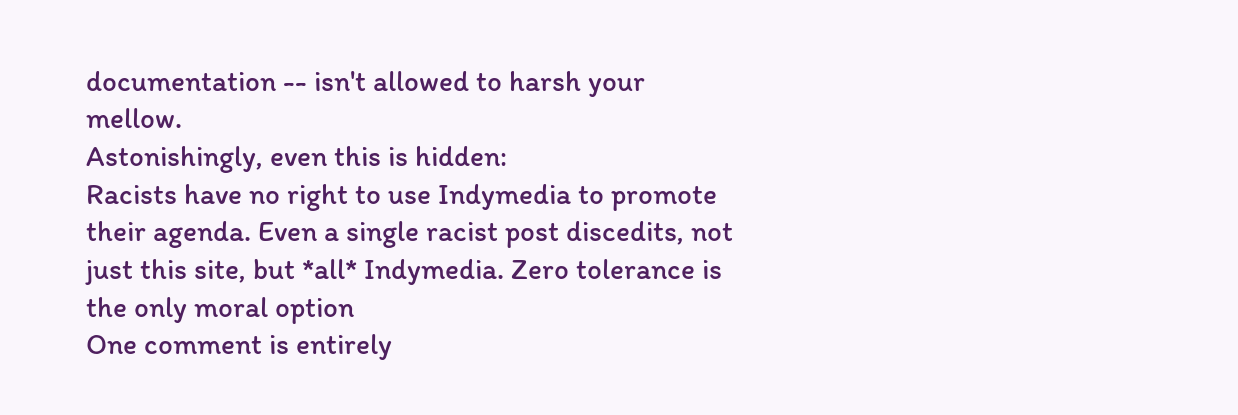documentation -- isn't allowed to harsh your mellow.
Astonishingly, even this is hidden:
Racists have no right to use Indymedia to promote their agenda. Even a single racist post discedits, not just this site, but *all* Indymedia. Zero tolerance is the only moral option
One comment is entirely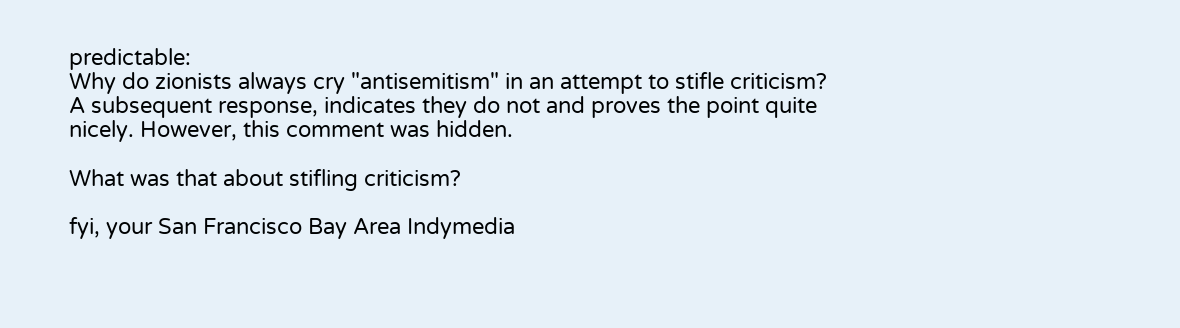predictable:
Why do zionists always cry "antisemitism" in an attempt to stifle criticism?
A subsequent response, indicates they do not and proves the point quite nicely. However, this comment was hidden.

What was that about stifling criticism?

fyi, your San Francisco Bay Area Indymedia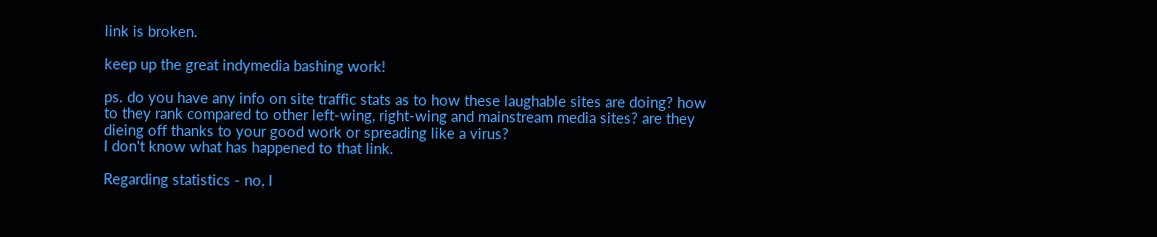link is broken.

keep up the great indymedia bashing work!

ps. do you have any info on site traffic stats as to how these laughable sites are doing? how to they rank compared to other left-wing, right-wing and mainstream media sites? are they dieing off thanks to your good work or spreading like a virus?
I don't know what has happened to that link.

Regarding statistics - no, I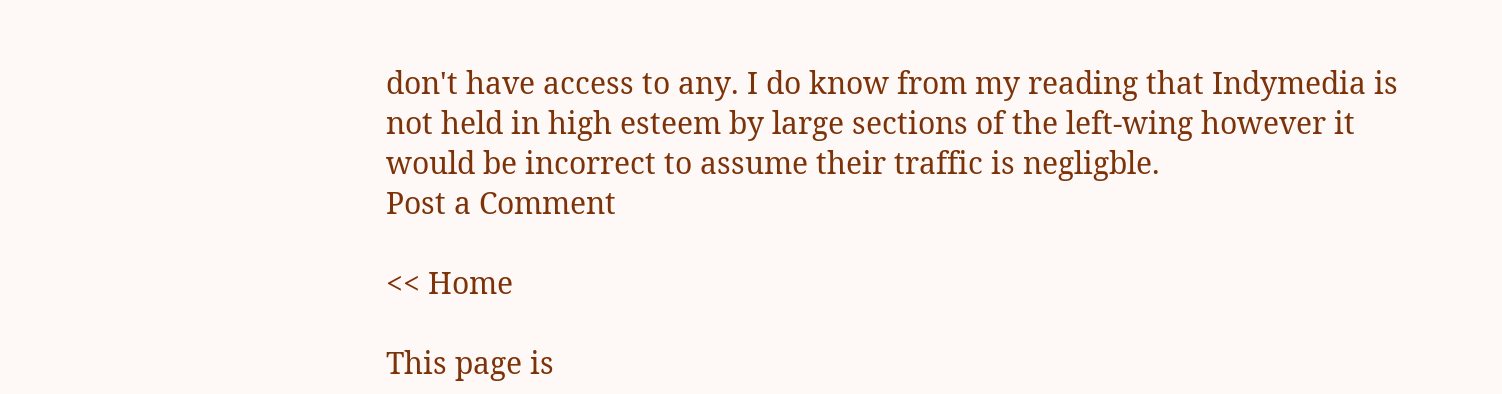don't have access to any. I do know from my reading that Indymedia is not held in high esteem by large sections of the left-wing however it would be incorrect to assume their traffic is negligble.
Post a Comment

<< Home

This page is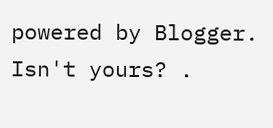powered by Blogger. Isn't yours? .